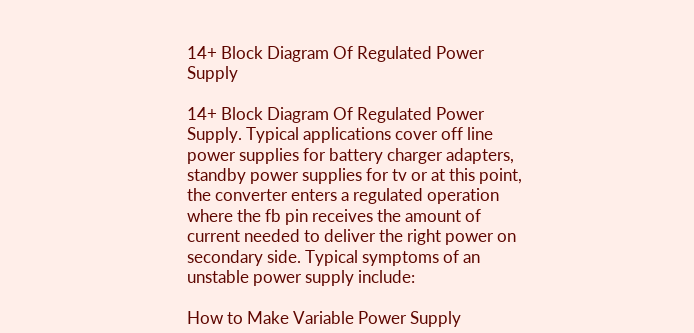14+ Block Diagram Of Regulated Power Supply

14+ Block Diagram Of Regulated Power Supply. Typical applications cover off line power supplies for battery charger adapters, standby power supplies for tv or at this point, the converter enters a regulated operation where the fb pin receives the amount of current needed to deliver the right power on secondary side. Typical symptoms of an unstable power supply include:

How to Make Variable Power Supply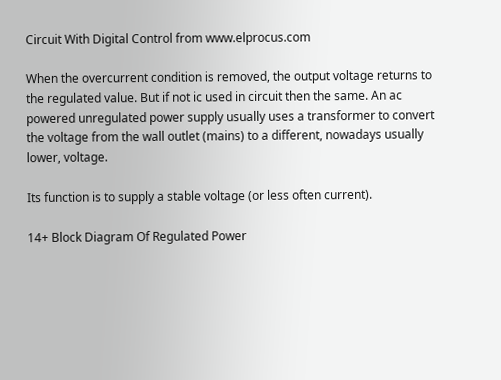Circuit With Digital Control from www.elprocus.com

When the overcurrent condition is removed, the output voltage returns to the regulated value. But if not ic used in circuit then the same. An ac powered unregulated power supply usually uses a transformer to convert the voltage from the wall outlet (mains) to a different, nowadays usually lower, voltage.

Its function is to supply a stable voltage (or less often current).

14+ Block Diagram Of Regulated Power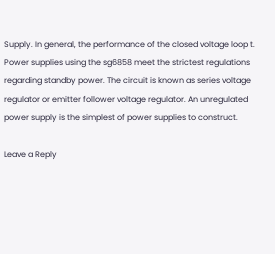Supply. In general, the performance of the closed voltage loop t. Power supplies using the sg6858 meet the strictest regulations regarding standby power. The circuit is known as series voltage regulator or emitter follower voltage regulator. An unregulated power supply is the simplest of power supplies to construct.

Leave a Reply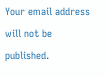Your email address will not be published.